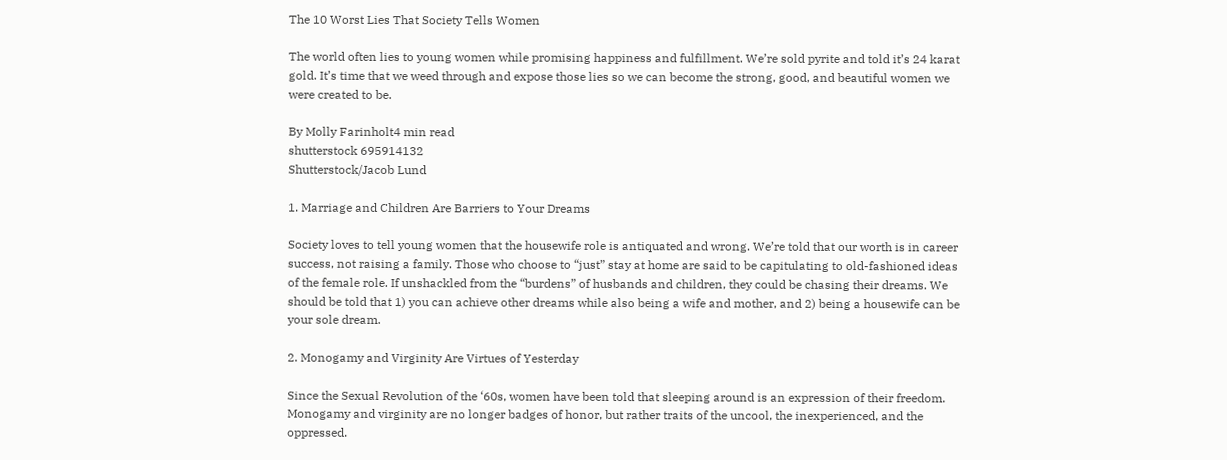The 10 Worst Lies That Society Tells Women

The world often lies to young women while promising happiness and fulfillment. We’re sold pyrite and told it’s 24 karat gold. It’s time that we weed through and expose those lies so we can become the strong, good, and beautiful women we were created to be.

By Molly Farinholt4 min read
shutterstock 695914132
Shutterstock/Jacob Lund

1. Marriage and Children Are Barriers to Your Dreams

Society loves to tell young women that the housewife role is antiquated and wrong. We’re told that our worth is in career success, not raising a family. Those who choose to “just” stay at home are said to be capitulating to old-fashioned ideas of the female role. If unshackled from the “burdens” of husbands and children, they could be chasing their dreams. We should be told that 1) you can achieve other dreams while also being a wife and mother, and 2) being a housewife can be your sole dream.

2. Monogamy and Virginity Are Virtues of Yesterday

Since the Sexual Revolution of the ‘60s, women have been told that sleeping around is an expression of their freedom. Monogamy and virginity are no longer badges of honor, but rather traits of the uncool, the inexperienced, and the oppressed.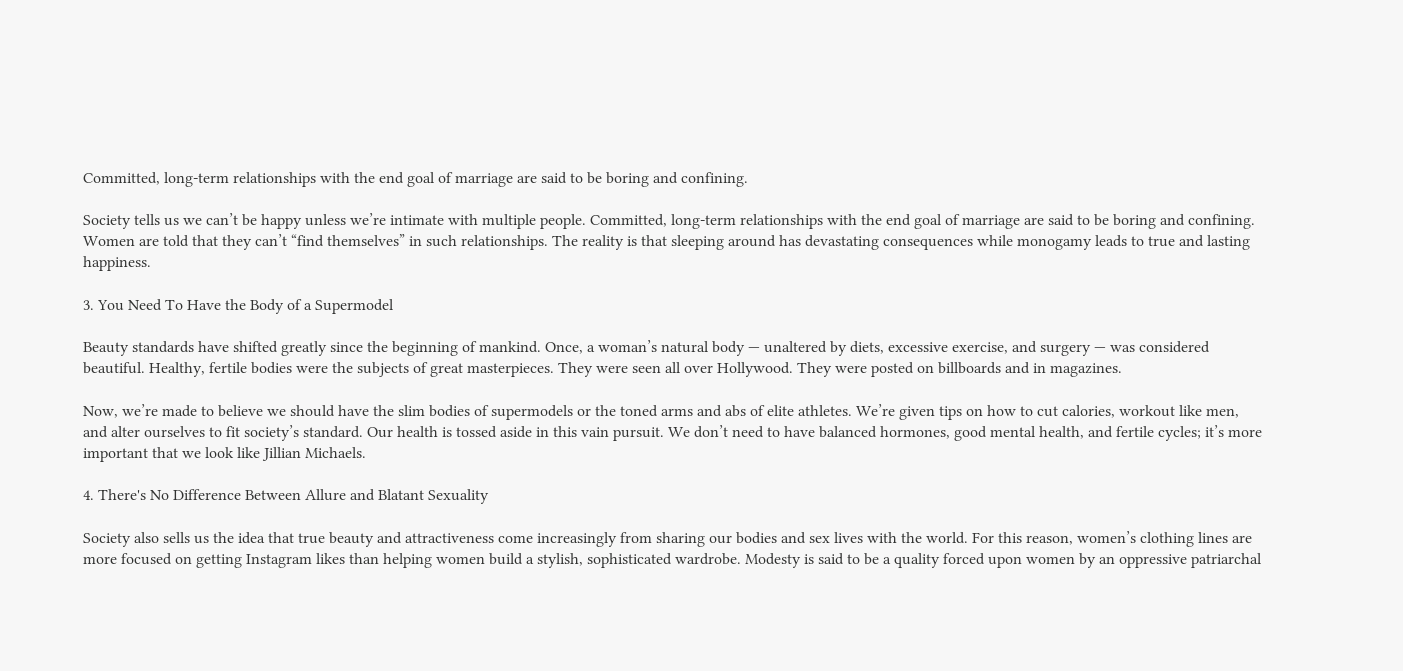Committed, long-term relationships with the end goal of marriage are said to be boring and confining.

Society tells us we can’t be happy unless we’re intimate with multiple people. Committed, long-term relationships with the end goal of marriage are said to be boring and confining. Women are told that they can’t “find themselves” in such relationships. The reality is that sleeping around has devastating consequences while monogamy leads to true and lasting happiness.

3. You Need To Have the Body of a Supermodel

Beauty standards have shifted greatly since the beginning of mankind. Once, a woman’s natural body — unaltered by diets, excessive exercise, and surgery — was considered beautiful. Healthy, fertile bodies were the subjects of great masterpieces. They were seen all over Hollywood. They were posted on billboards and in magazines.

Now, we’re made to believe we should have the slim bodies of supermodels or the toned arms and abs of elite athletes. We’re given tips on how to cut calories, workout like men, and alter ourselves to fit society’s standard. Our health is tossed aside in this vain pursuit. We don’t need to have balanced hormones, good mental health, and fertile cycles; it’s more important that we look like Jillian Michaels.

4. There's No Difference Between Allure and Blatant Sexuality

Society also sells us the idea that true beauty and attractiveness come increasingly from sharing our bodies and sex lives with the world. For this reason, women’s clothing lines are more focused on getting Instagram likes than helping women build a stylish, sophisticated wardrobe. Modesty is said to be a quality forced upon women by an oppressive patriarchal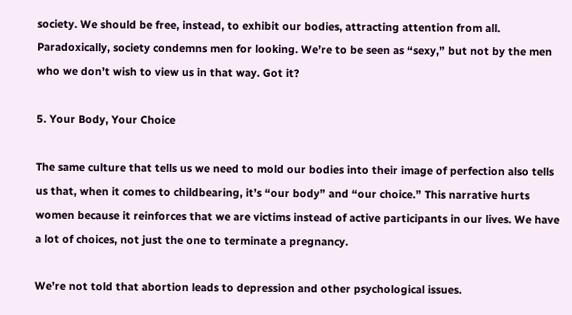society. We should be free, instead, to exhibit our bodies, attracting attention from all. Paradoxically, society condemns men for looking. We’re to be seen as “sexy,” but not by the men who we don’t wish to view us in that way. Got it?

5. Your Body, Your Choice

The same culture that tells us we need to mold our bodies into their image of perfection also tells us that, when it comes to childbearing, it’s “our body” and “our choice.” This narrative hurts women because it reinforces that we are victims instead of active participants in our lives. We have a lot of choices, not just the one to terminate a pregnancy.

We’re not told that abortion leads to depression and other psychological issues.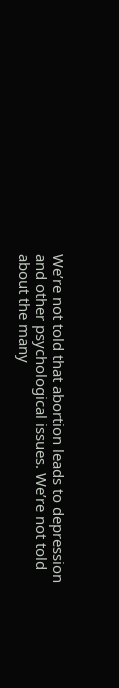We’re not told that abortion leads to depression and other psychological issues. We’re not told about the many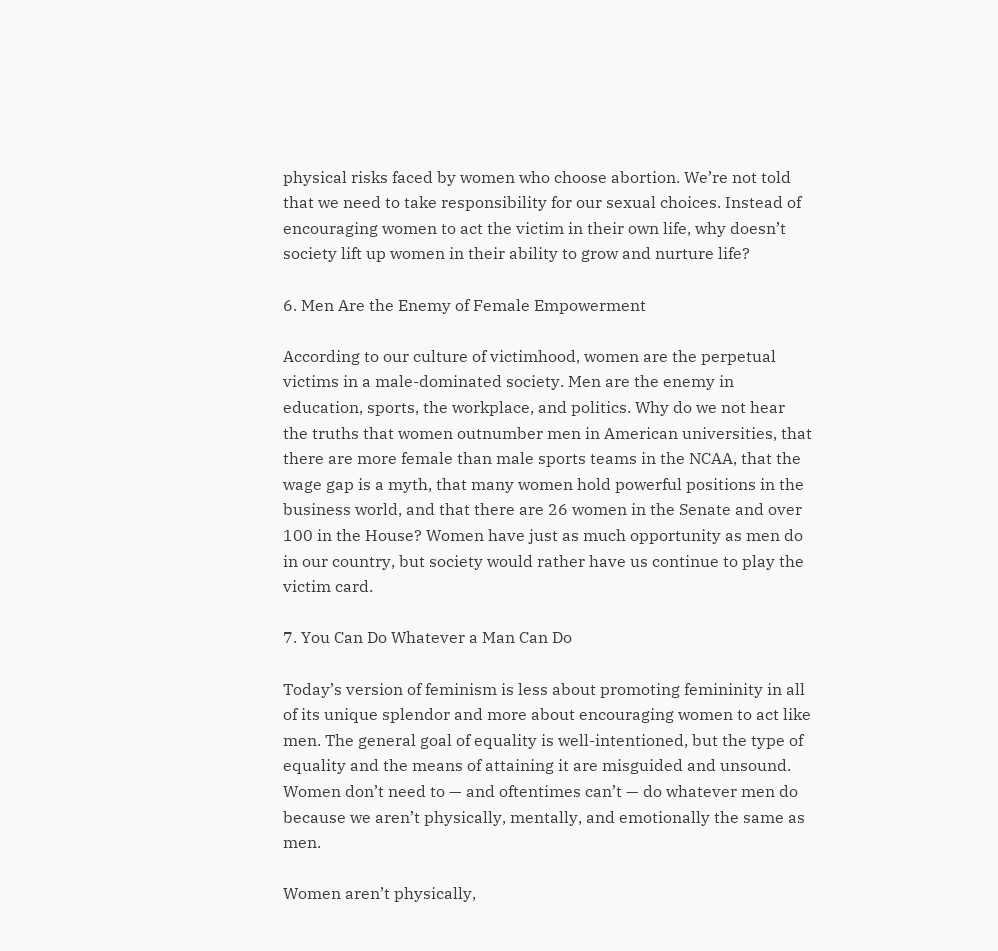physical risks faced by women who choose abortion. We’re not told that we need to take responsibility for our sexual choices. Instead of encouraging women to act the victim in their own life, why doesn’t society lift up women in their ability to grow and nurture life?

6. Men Are the Enemy of Female Empowerment

According to our culture of victimhood, women are the perpetual victims in a male-dominated society. Men are the enemy in education, sports, the workplace, and politics. Why do we not hear the truths that women outnumber men in American universities, that there are more female than male sports teams in the NCAA, that the wage gap is a myth, that many women hold powerful positions in the business world, and that there are 26 women in the Senate and over 100 in the House? Women have just as much opportunity as men do in our country, but society would rather have us continue to play the victim card.

7. You Can Do Whatever a Man Can Do

Today’s version of feminism is less about promoting femininity in all of its unique splendor and more about encouraging women to act like men. The general goal of equality is well-intentioned, but the type of equality and the means of attaining it are misguided and unsound. Women don’t need to — and oftentimes can’t — do whatever men do because we aren’t physically, mentally, and emotionally the same as men.

Women aren’t physically,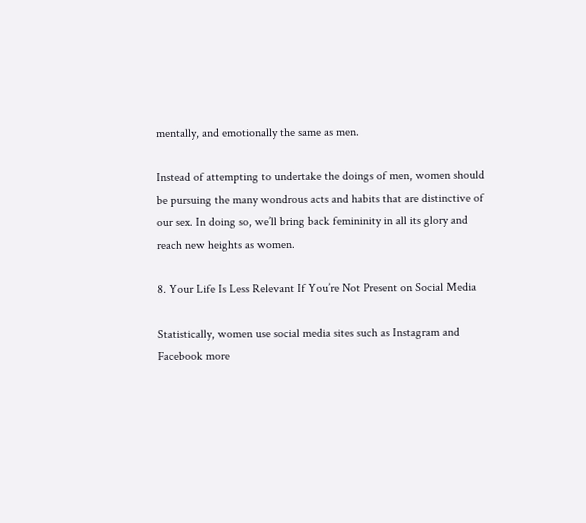mentally, and emotionally the same as men.

Instead of attempting to undertake the doings of men, women should be pursuing the many wondrous acts and habits that are distinctive of our sex. In doing so, we’ll bring back femininity in all its glory and reach new heights as women.

8. Your Life Is Less Relevant If You’re Not Present on Social Media

Statistically, women use social media sites such as Instagram and Facebook more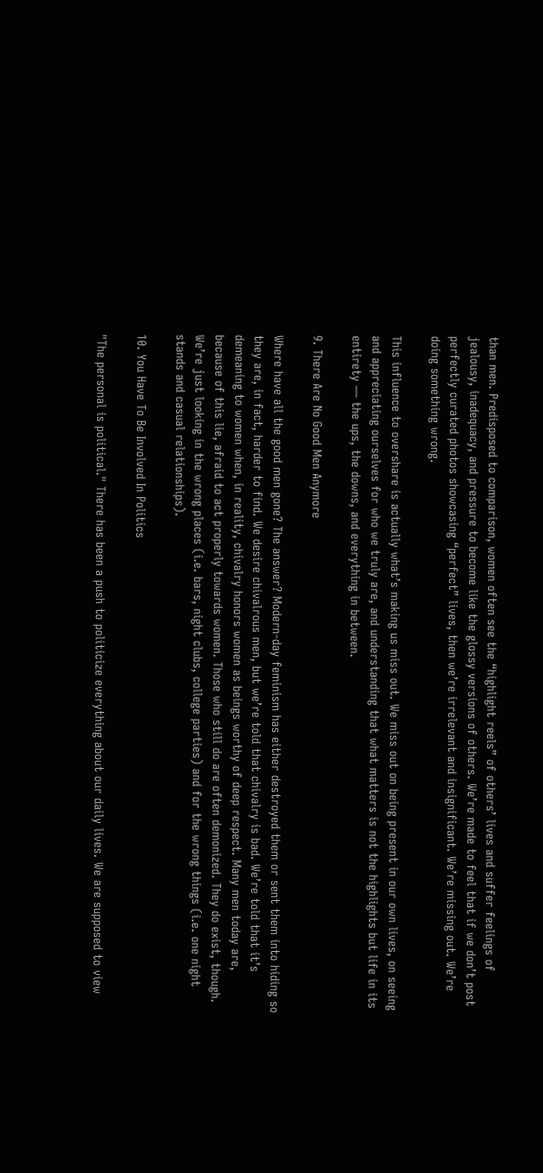than men. Predisposed to comparison, women often see the “highlight reels” of others’ lives and suffer feelings of jealousy, inadequacy, and pressure to become like the glossy versions of others. We’re made to feel that if we don’t post perfectly curated photos showcasing “perfect” lives, then we’re irrelevant and insignificant. We’re missing out. We’re doing something wrong.

This influence to overshare is actually what’s making us miss out. We miss out on being present in our own lives, on seeing and appreciating ourselves for who we truly are, and understanding that what matters is not the highlights but life in its entirety — the ups, the downs, and everything in between.

9. There Are No Good Men Anymore

Where have all the good men gone? The answer? Modern-day feminism has either destroyed them or sent them into hiding so they are, in fact, harder to find. We desire chivalrous men, but we’re told that chivalry is bad. We’re told that it’s demeaning to women when, in reality, chivalry honors women as beings worthy of deep respect. Many men today are, because of this lie, afraid to act properly towards women. Those who still do are often demonized. They do exist, though. We’re just looking in the wrong places (i.e. bars, night clubs, college parties) and for the wrong things (i.e. one night stands and casual relationships).

10. You Have To Be Involved In Politics

"The personal is political." There has been a push to politicize everything about our daily lives. We are supposed to view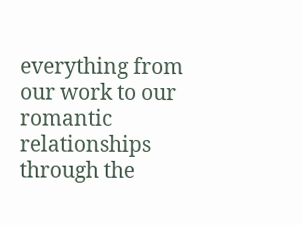everything from our work to our romantic relationships through the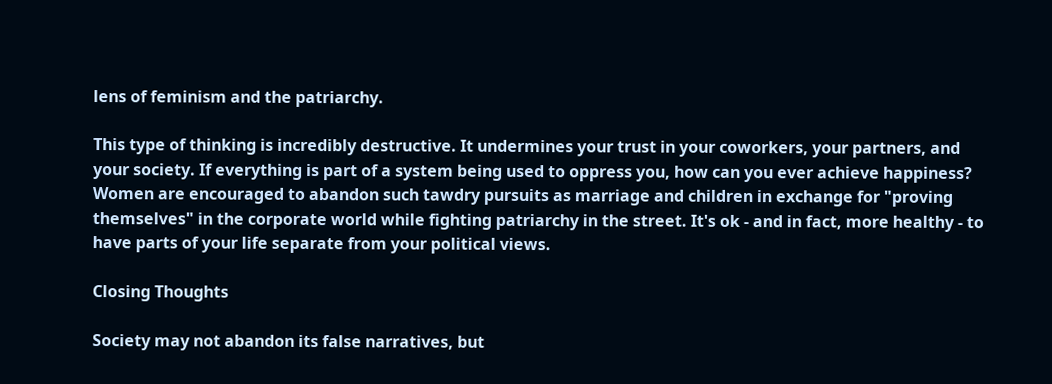lens of feminism and the patriarchy.

This type of thinking is incredibly destructive. It undermines your trust in your coworkers, your partners, and your society. If everything is part of a system being used to oppress you, how can you ever achieve happiness? Women are encouraged to abandon such tawdry pursuits as marriage and children in exchange for "proving themselves" in the corporate world while fighting patriarchy in the street. It's ok - and in fact, more healthy - to have parts of your life separate from your political views.

Closing Thoughts

Society may not abandon its false narratives, but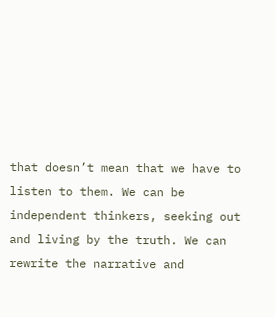that doesn’t mean that we have to listen to them. We can be independent thinkers, seeking out and living by the truth. We can rewrite the narrative and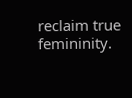reclaim true femininity.